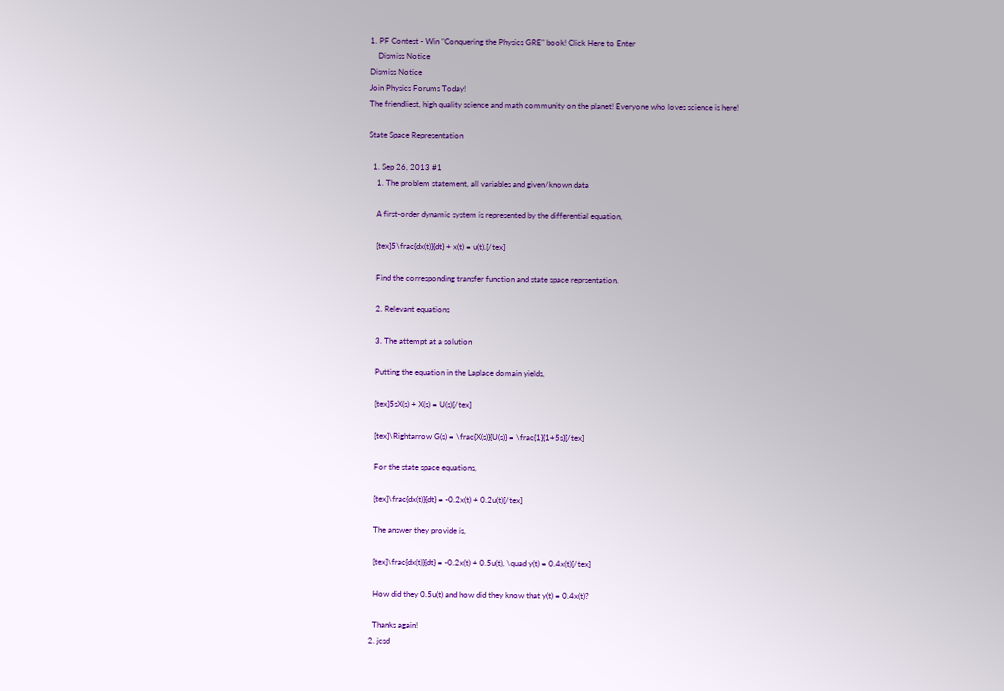1. PF Contest - Win "Conquering the Physics GRE" book! Click Here to Enter
    Dismiss Notice
Dismiss Notice
Join Physics Forums Today!
The friendliest, high quality science and math community on the planet! Everyone who loves science is here!

State Space Representation

  1. Sep 26, 2013 #1
    1. The problem statement, all variables and given/known data

    A first-order dynamic system is represented by the differential equation,

    [tex]5\frac{dx(t)}{dt} + x(t) = u(t).[/tex]

    Find the corresponding transfer function and state space reprsentation.

    2. Relevant equations

    3. The attempt at a solution

    Putting the equation in the Laplace domain yields,

    [tex]5sX(s) + X(s) = U(s)[/tex]

    [tex]\Rightarrow G(s) = \frac{X(s)}{U(s)} = \frac{1}{1+5s}[/tex]

    For the state space equations,

    [tex]\frac{dx(t)}{dt} = -0.2x(t) + 0.2u(t)[/tex]

    The answer they provide is,

    [tex]\frac{dx(t)}{dt} = -0.2x(t) + 0.5u(t), \quad y(t) = 0.4x(t)[/tex]

    How did they 0.5u(t) and how did they know that y(t) = 0.4x(t)?

    Thanks again!
  2. jcsd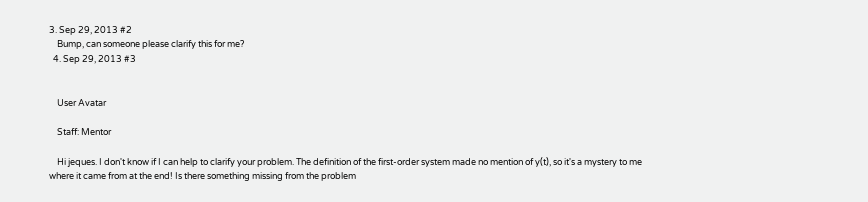3. Sep 29, 2013 #2
    Bump, can someone please clarify this for me?
  4. Sep 29, 2013 #3


    User Avatar

    Staff: Mentor

    Hi jeques. I don't know if I can help to clarify your problem. The definition of the first-order system made no mention of y(t), so it's a mystery to me where it came from at the end! Is there something missing from the problem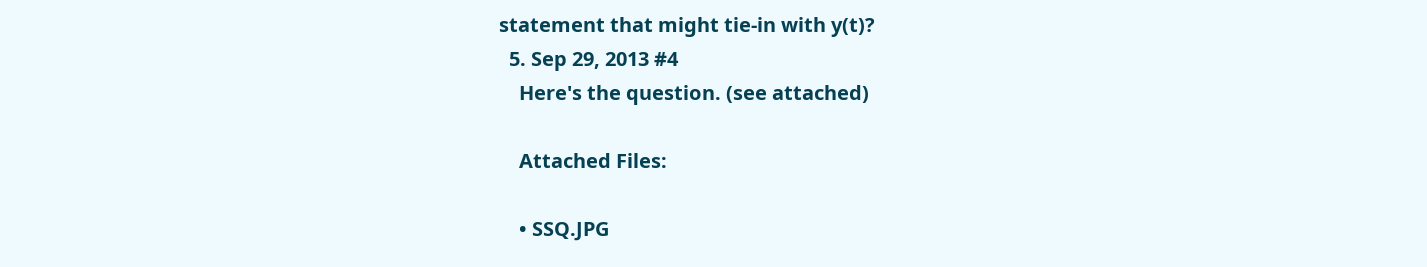statement that might tie-in with y(t)?
  5. Sep 29, 2013 #4
    Here's the question. (see attached)

    Attached Files:

    • SSQ.JPG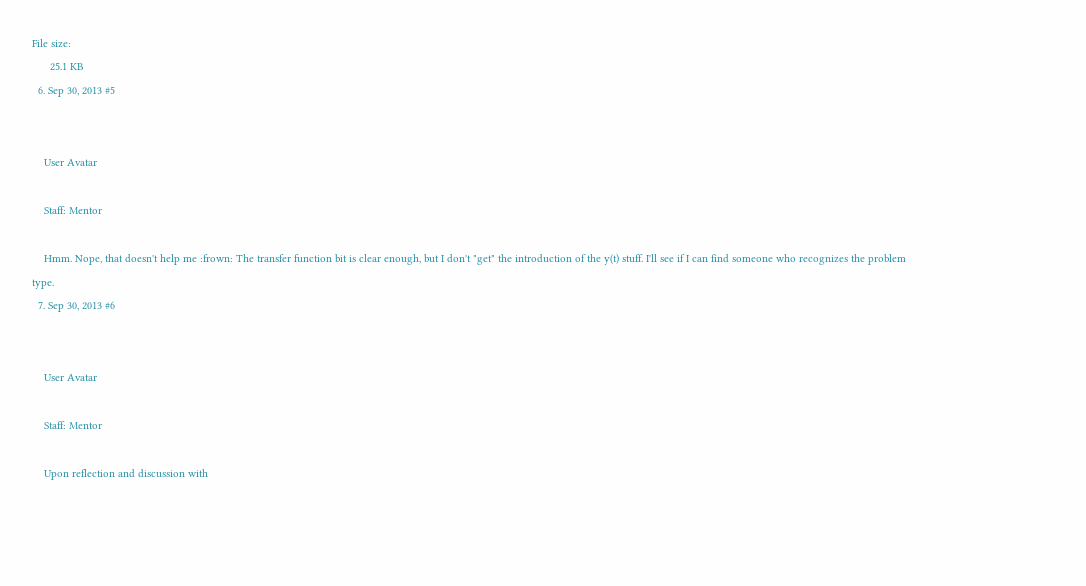File size:
      25.1 KB
  6. Sep 30, 2013 #5


    User Avatar

    Staff: Mentor

    Hmm. Nope, that doesn't help me :frown: The transfer function bit is clear enough, but I don't "get" the introduction of the y(t) stuff. I'll see if I can find someone who recognizes the problem type.
  7. Sep 30, 2013 #6


    User Avatar

    Staff: Mentor

    Upon reflection and discussion with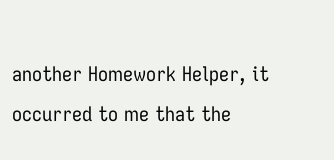another Homework Helper, it occurred to me that the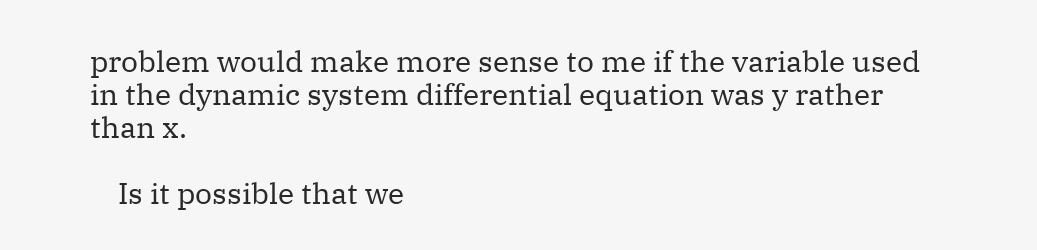problem would make more sense to me if the variable used in the dynamic system differential equation was y rather than x.

    Is it possible that we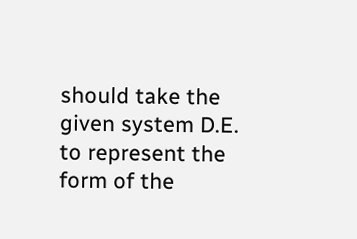should take the given system D.E. to represent the form of the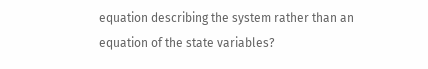equation describing the system rather than an equation of the state variables?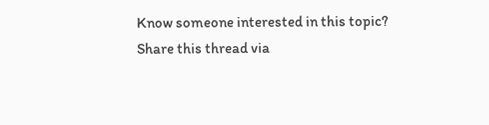Know someone interested in this topic? Share this thread via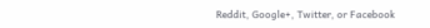Reddit, Google+, Twitter, or Facebook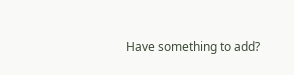Have something to add?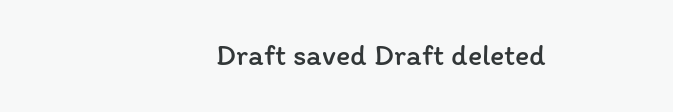Draft saved Draft deleted